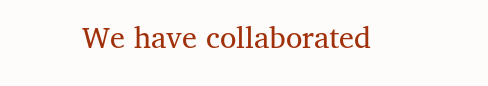We have collaborated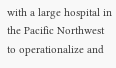with a large hospital in the Pacific Northwest to operationalize and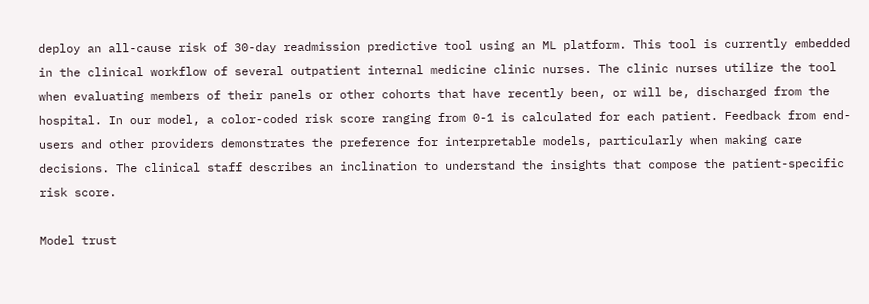deploy an all-cause risk of 30-day readmission predictive tool using an ML platform. This tool is currently embedded in the clinical workflow of several outpatient internal medicine clinic nurses. The clinic nurses utilize the tool when evaluating members of their panels or other cohorts that have recently been, or will be, discharged from the hospital. In our model, a color-coded risk score ranging from 0-1 is calculated for each patient. Feedback from end-users and other providers demonstrates the preference for interpretable models, particularly when making care decisions. The clinical staff describes an inclination to understand the insights that compose the patient-specific risk score.

Model trust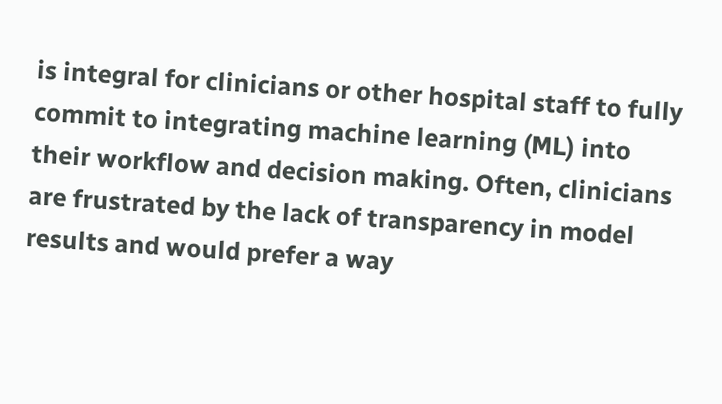is integral for clinicians or other hospital staff to fully commit to integrating machine learning (ML) into their workflow and decision making. Often, clinicians are frustrated by the lack of transparency in model results and would prefer a way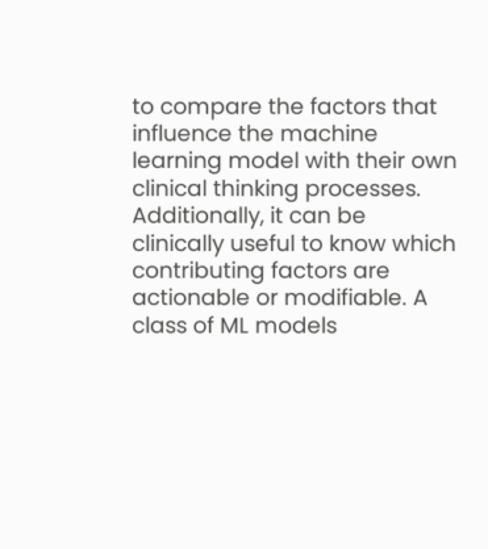to compare the factors that influence the machine learning model with their own clinical thinking processes. Additionally, it can be clinically useful to know which contributing factors are actionable or modifiable. A class of ML models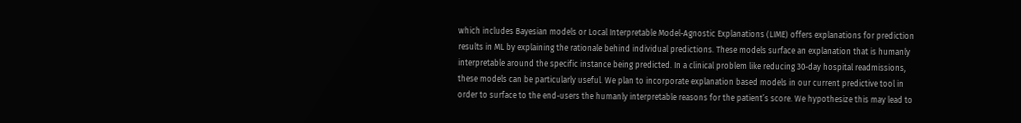which includes Bayesian models or Local Interpretable Model-Agnostic Explanations (LIME) offers explanations for prediction results in ML by explaining the rationale behind individual predictions. These models surface an explanation that is humanly interpretable around the specific instance being predicted. In a clinical problem like reducing 30-day hospital readmissions, these models can be particularly useful. We plan to incorporate explanation based models in our current predictive tool in order to surface to the end-users the humanly interpretable reasons for the patient’s score. We hypothesize this may lead to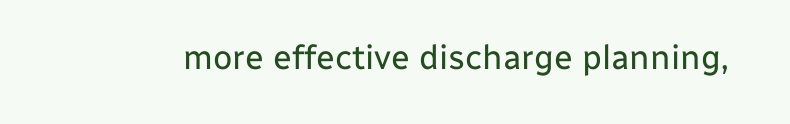more effective discharge planning,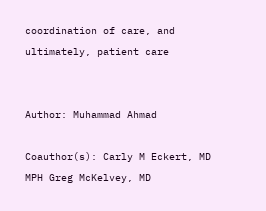coordination of care, and ultimately, patient care


Author: Muhammad Ahmad

Coauthor(s): Carly M Eckert, MD MPH Greg McKelvey, MD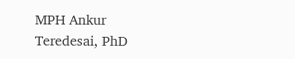MPH Ankur Teredesai, PhD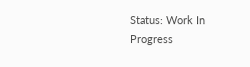Status: Work In Progress